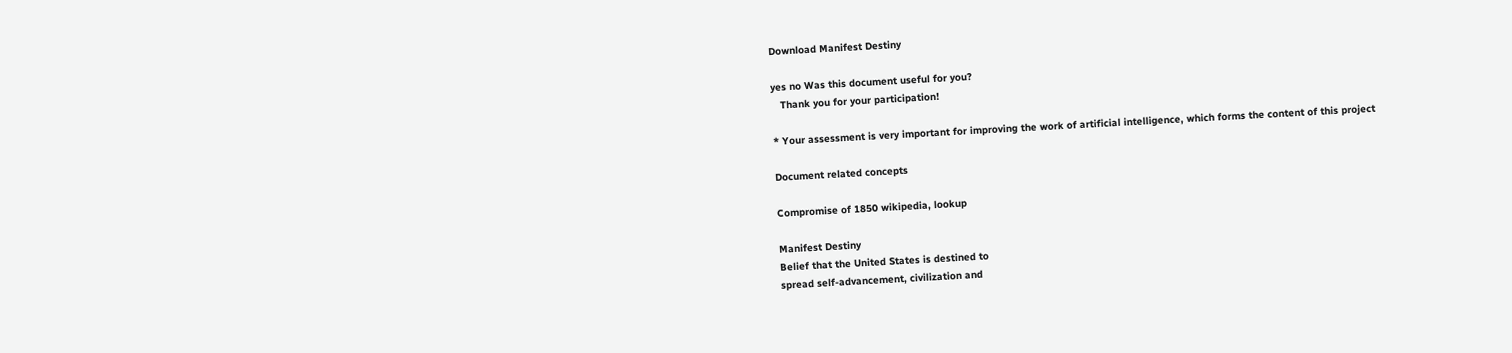Download Manifest Destiny

yes no Was this document useful for you?
   Thank you for your participation!

* Your assessment is very important for improving the work of artificial intelligence, which forms the content of this project

Document related concepts

Compromise of 1850 wikipedia, lookup

Manifest Destiny
Belief that the United States is destined to
spread self-advancement, civilization and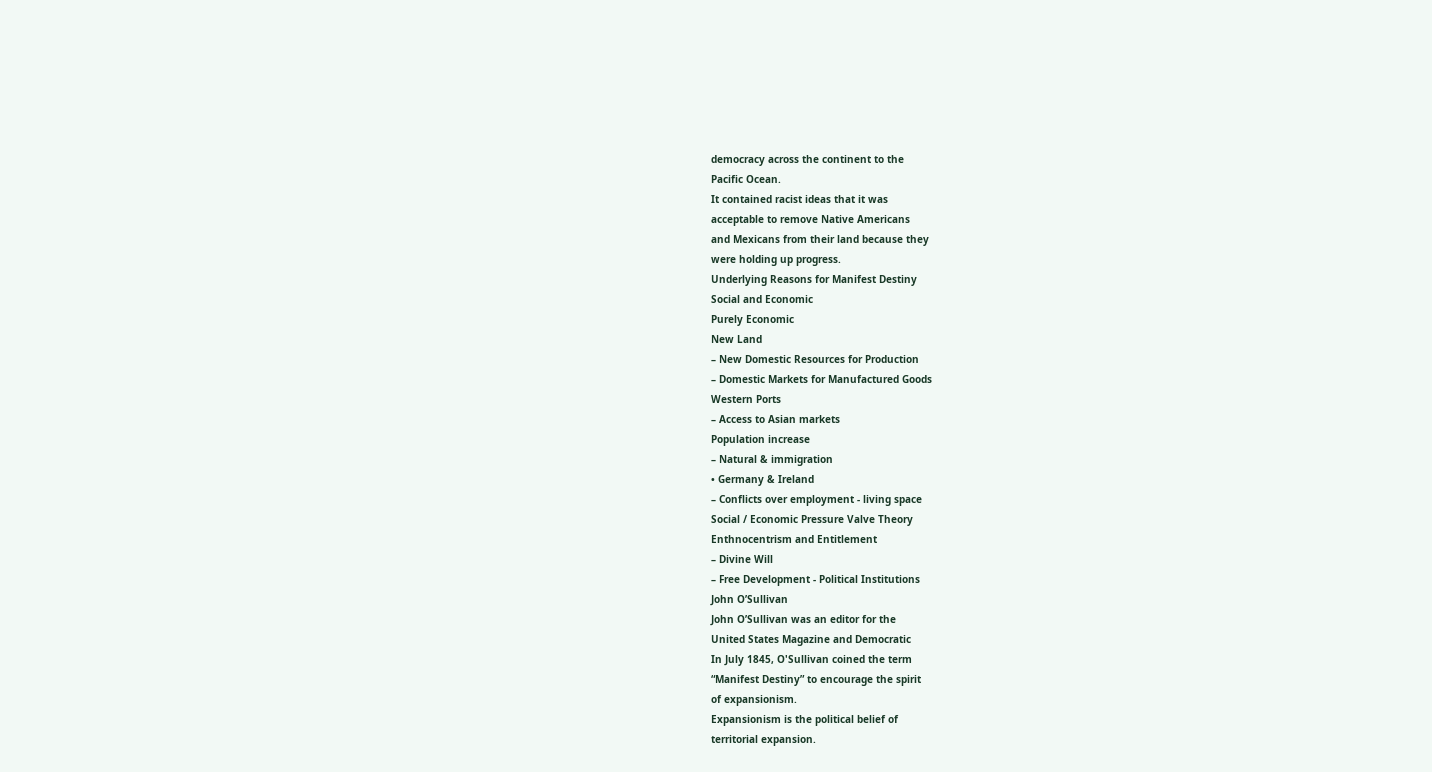democracy across the continent to the
Pacific Ocean.
It contained racist ideas that it was
acceptable to remove Native Americans
and Mexicans from their land because they
were holding up progress.
Underlying Reasons for Manifest Destiny
Social and Economic
Purely Economic
New Land
– New Domestic Resources for Production
– Domestic Markets for Manufactured Goods
Western Ports
– Access to Asian markets
Population increase
– Natural & immigration
• Germany & Ireland
– Conflicts over employment - living space
Social / Economic Pressure Valve Theory
Enthnocentrism and Entitlement
– Divine Will
– Free Development - Political Institutions
John O’Sullivan
John O’Sullivan was an editor for the
United States Magazine and Democratic
In July 1845, O'Sullivan coined the term
“Manifest Destiny” to encourage the spirit
of expansionism.
Expansionism is the political belief of
territorial expansion.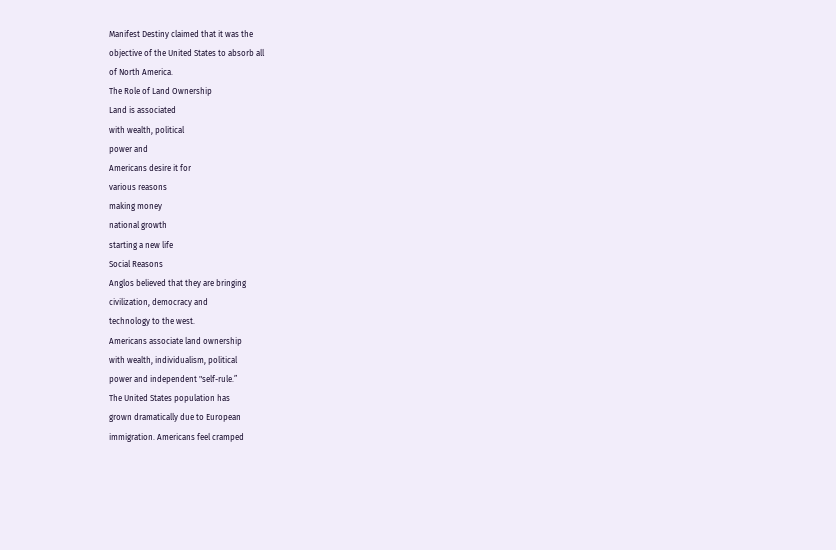Manifest Destiny claimed that it was the
objective of the United States to absorb all
of North America.
The Role of Land Ownership
Land is associated
with wealth, political
power and
Americans desire it for
various reasons
making money
national growth
starting a new life
Social Reasons
Anglos believed that they are bringing
civilization, democracy and
technology to the west.
Americans associate land ownership
with wealth, individualism, political
power and independent "self-rule.”
The United States population has
grown dramatically due to European
immigration. Americans feel cramped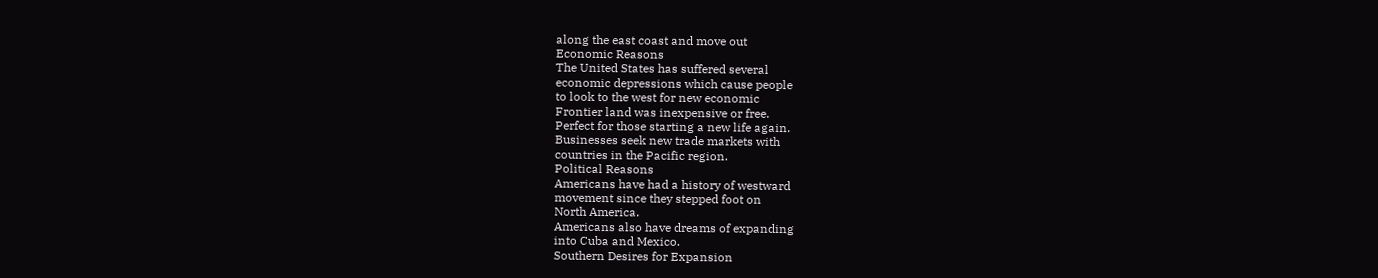along the east coast and move out
Economic Reasons
The United States has suffered several
economic depressions which cause people
to look to the west for new economic
Frontier land was inexpensive or free.
Perfect for those starting a new life again.
Businesses seek new trade markets with
countries in the Pacific region.
Political Reasons
Americans have had a history of westward
movement since they stepped foot on
North America.
Americans also have dreams of expanding
into Cuba and Mexico.
Southern Desires for Expansion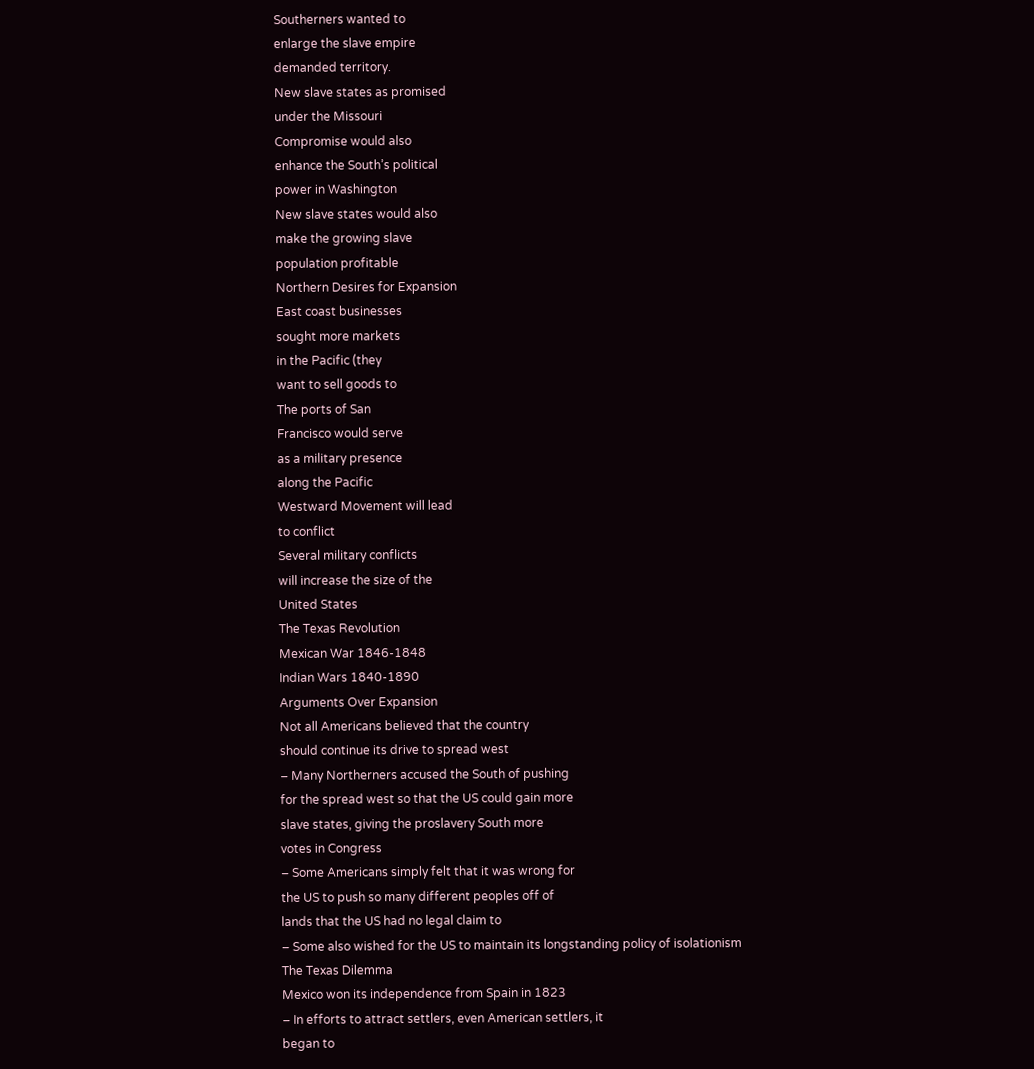Southerners wanted to
enlarge the slave empire
demanded territory.
New slave states as promised
under the Missouri
Compromise would also
enhance the South’s political
power in Washington
New slave states would also
make the growing slave
population profitable
Northern Desires for Expansion
East coast businesses
sought more markets
in the Pacific (they
want to sell goods to
The ports of San
Francisco would serve
as a military presence
along the Pacific
Westward Movement will lead
to conflict
Several military conflicts
will increase the size of the
United States
The Texas Revolution
Mexican War 1846-1848
Indian Wars 1840-1890
Arguments Over Expansion
Not all Americans believed that the country
should continue its drive to spread west
– Many Northerners accused the South of pushing
for the spread west so that the US could gain more
slave states, giving the proslavery South more
votes in Congress
– Some Americans simply felt that it was wrong for
the US to push so many different peoples off of
lands that the US had no legal claim to
– Some also wished for the US to maintain its longstanding policy of isolationism
The Texas Dilemma
Mexico won its independence from Spain in 1823
– In efforts to attract settlers, even American settlers, it
began to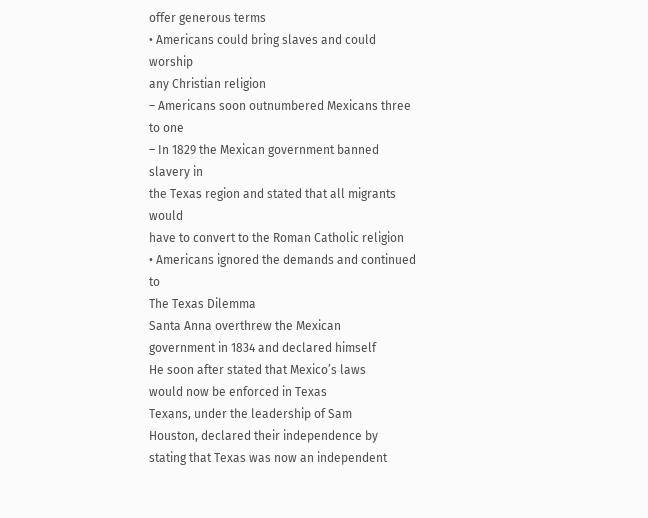offer generous terms
• Americans could bring slaves and could worship
any Christian religion
– Americans soon outnumbered Mexicans three to one
– In 1829 the Mexican government banned slavery in
the Texas region and stated that all migrants would
have to convert to the Roman Catholic religion
• Americans ignored the demands and continued to
The Texas Dilemma
Santa Anna overthrew the Mexican
government in 1834 and declared himself
He soon after stated that Mexico’s laws
would now be enforced in Texas
Texans, under the leadership of Sam
Houston, declared their independence by
stating that Texas was now an independent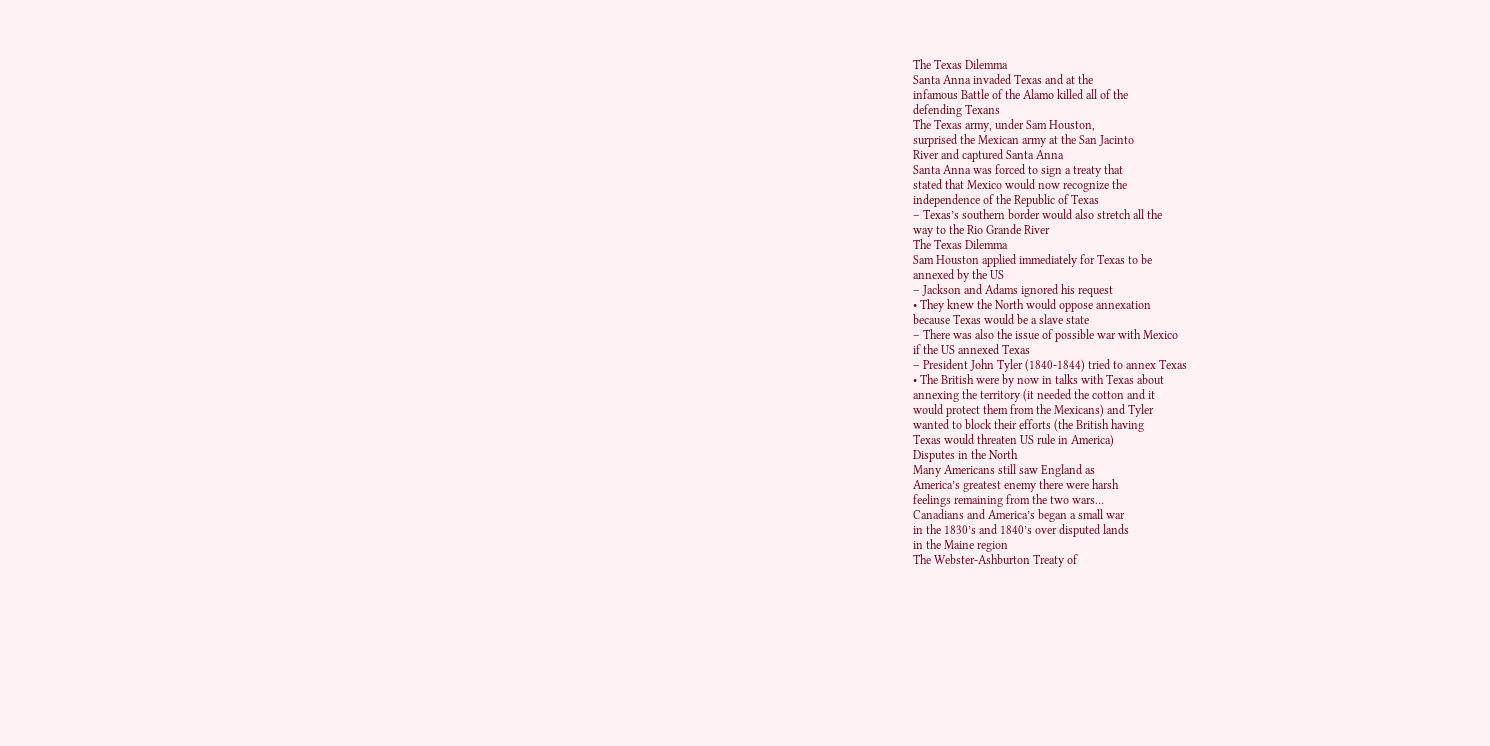The Texas Dilemma
Santa Anna invaded Texas and at the
infamous Battle of the Alamo killed all of the
defending Texans
The Texas army, under Sam Houston,
surprised the Mexican army at the San Jacinto
River and captured Santa Anna
Santa Anna was forced to sign a treaty that
stated that Mexico would now recognize the
independence of the Republic of Texas
– Texas’s southern border would also stretch all the
way to the Rio Grande River
The Texas Dilemma
Sam Houston applied immediately for Texas to be
annexed by the US
– Jackson and Adams ignored his request
• They knew the North would oppose annexation
because Texas would be a slave state
– There was also the issue of possible war with Mexico
if the US annexed Texas
– President John Tyler (1840-1844) tried to annex Texas
• The British were by now in talks with Texas about
annexing the territory (it needed the cotton and it
would protect them from the Mexicans) and Tyler
wanted to block their efforts (the British having
Texas would threaten US rule in America)
Disputes in the North
Many Americans still saw England as
America’s greatest enemy there were harsh
feelings remaining from the two wars…
Canadians and America’s began a small war
in the 1830’s and 1840’s over disputed lands
in the Maine region
The Webster-Ashburton Treaty of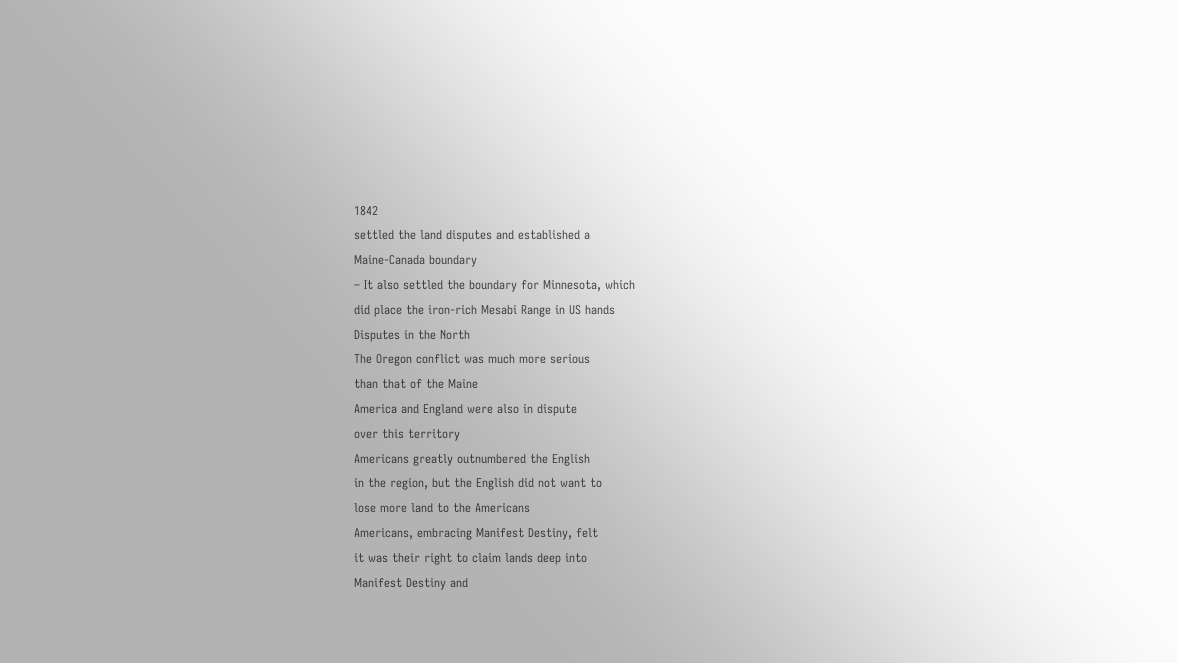1842
settled the land disputes and established a
Maine-Canada boundary
– It also settled the boundary for Minnesota, which
did place the iron-rich Mesabi Range in US hands
Disputes in the North
The Oregon conflict was much more serious
than that of the Maine
America and England were also in dispute
over this territory
Americans greatly outnumbered the English
in the region, but the English did not want to
lose more land to the Americans
Americans, embracing Manifest Destiny, felt
it was their right to claim lands deep into
Manifest Destiny and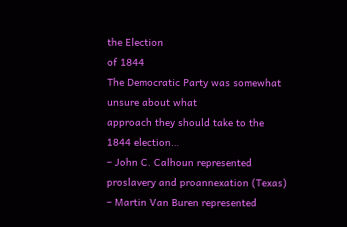the Election
of 1844
The Democratic Party was somewhat unsure about what
approach they should take to the 1844 election…
– John C. Calhoun represented proslavery and proannexation (Texas)
– Martin Van Buren represented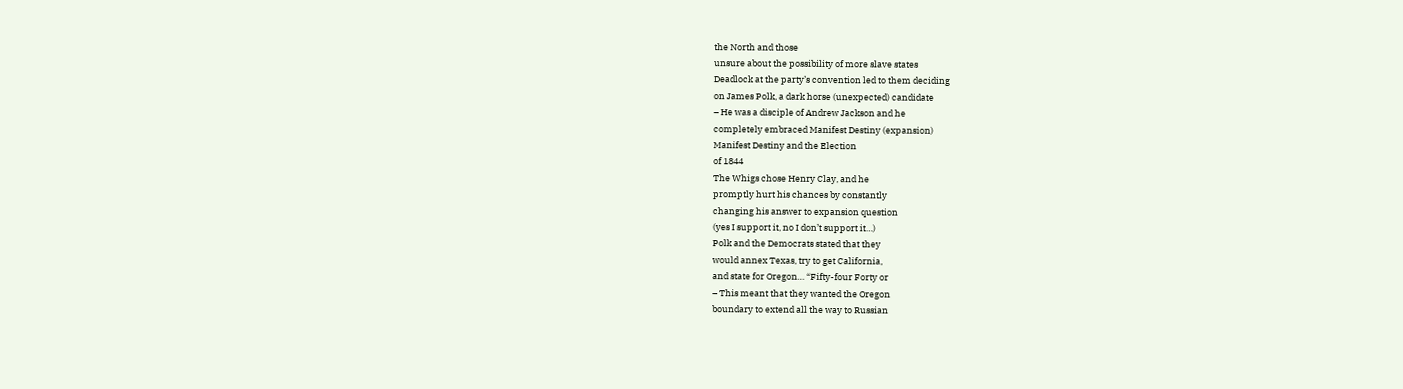the North and those
unsure about the possibility of more slave states
Deadlock at the party’s convention led to them deciding
on James Polk, a dark horse (unexpected) candidate
– He was a disciple of Andrew Jackson and he
completely embraced Manifest Destiny (expansion)
Manifest Destiny and the Election
of 1844
The Whigs chose Henry Clay, and he
promptly hurt his chances by constantly
changing his answer to expansion question
(yes I support it, no I don’t support it…)
Polk and the Democrats stated that they
would annex Texas, try to get California,
and state for Oregon… “Fifty-four Forty or
– This meant that they wanted the Oregon
boundary to extend all the way to Russian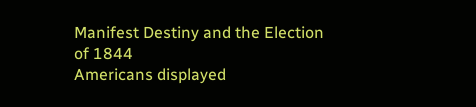Manifest Destiny and the Election
of 1844
Americans displayed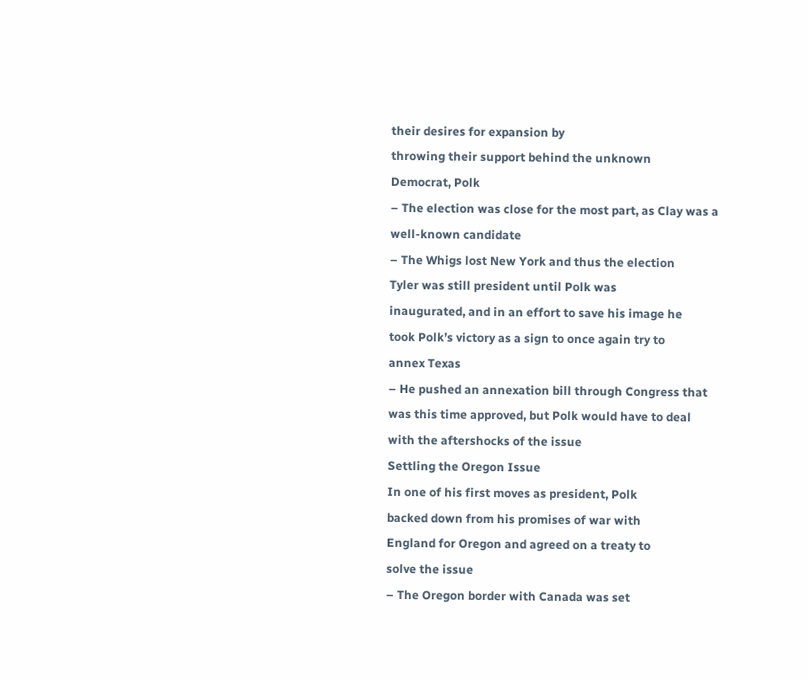their desires for expansion by
throwing their support behind the unknown
Democrat, Polk
– The election was close for the most part, as Clay was a
well-known candidate
– The Whigs lost New York and thus the election
Tyler was still president until Polk was
inaugurated, and in an effort to save his image he
took Polk’s victory as a sign to once again try to
annex Texas
– He pushed an annexation bill through Congress that
was this time approved, but Polk would have to deal
with the aftershocks of the issue
Settling the Oregon Issue
In one of his first moves as president, Polk
backed down from his promises of war with
England for Oregon and agreed on a treaty to
solve the issue
– The Oregon border with Canada was set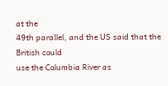at the
49th parallel, and the US said that the British could
use the Columbia River as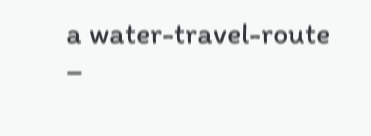a water-travel-route
–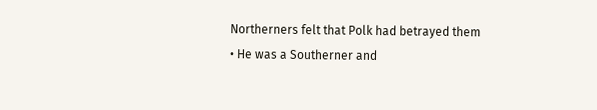Northerners felt that Polk had betrayed them
• He was a Southerner and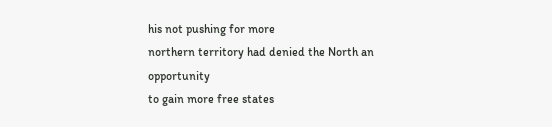his not pushing for more
northern territory had denied the North an opportunity
to gain more free states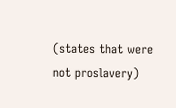(states that were not proslavery)